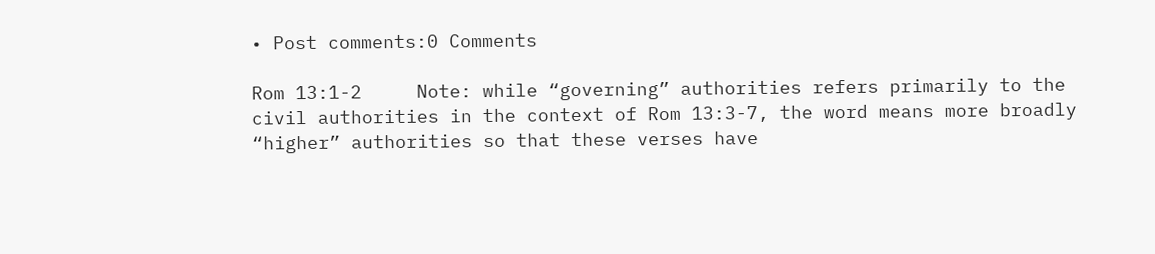• Post comments:0 Comments

Rom 13:1-2     Note: while “governing” authorities refers primarily to the civil authorities in the context of Rom 13:3-7, the word means more broadly “higher” authorities so that these verses have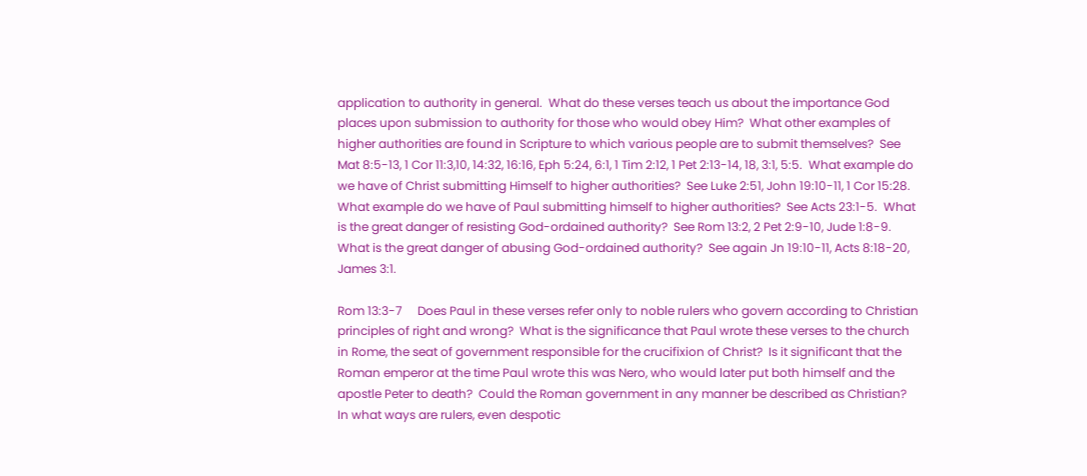application to authority in general.  What do these verses teach us about the importance God places upon submission to authority for those who would obey Him?  What other examples of higher authorities are found in Scripture to which various people are to submit themselves?  See Mat 8:5-13, 1 Cor 11:3,10, 14:32, 16:16, Eph 5:24, 6:1, 1 Tim 2:12, 1 Pet 2:13-14, 18, 3:1, 5:5.  What example do we have of Christ submitting Himself to higher authorities?  See Luke 2:51, John 19:10-11, 1 Cor 15:28.  What example do we have of Paul submitting himself to higher authorities?  See Acts 23:1-5.  What is the great danger of resisting God-ordained authority?  See Rom 13:2, 2 Pet 2:9-10, Jude 1:8-9.  What is the great danger of abusing God-ordained authority?  See again Jn 19:10-11, Acts 8:18-20, James 3:1.

Rom 13:3-7     Does Paul in these verses refer only to noble rulers who govern according to Christian principles of right and wrong?  What is the significance that Paul wrote these verses to the church in Rome, the seat of government responsible for the crucifixion of Christ?  Is it significant that the Roman emperor at the time Paul wrote this was Nero, who would later put both himself and the apostle Peter to death?  Could the Roman government in any manner be described as Christian?  In what ways are rulers, even despotic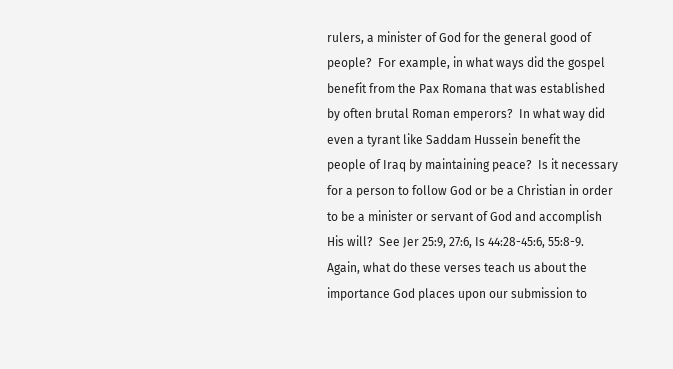rulers, a minister of God for the general good of people?  For example, in what ways did the gospel benefit from the Pax Romana that was established by often brutal Roman emperors?  In what way did even a tyrant like Saddam Hussein benefit the people of Iraq by maintaining peace?  Is it necessary for a person to follow God or be a Christian in order to be a minister or servant of God and accomplish His will?  See Jer 25:9, 27:6, Is 44:28-45:6, 55:8-9.  Again, what do these verses teach us about the importance God places upon our submission to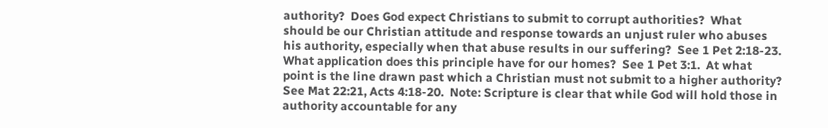authority?  Does God expect Christians to submit to corrupt authorities?  What should be our Christian attitude and response towards an unjust ruler who abuses his authority, especially when that abuse results in our suffering?  See 1 Pet 2:18-23.  What application does this principle have for our homes?  See 1 Pet 3:1.  At what point is the line drawn past which a Christian must not submit to a higher authority?  See Mat 22:21, Acts 4:18-20.  Note: Scripture is clear that while God will hold those in authority accountable for any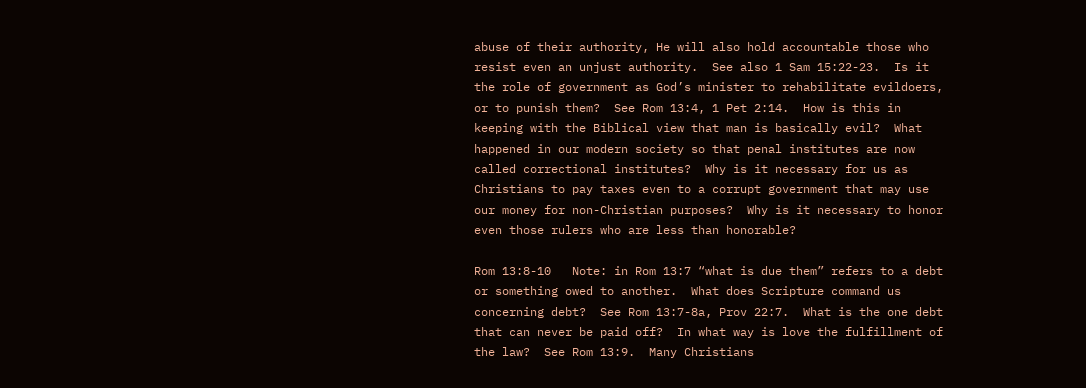abuse of their authority, He will also hold accountable those who resist even an unjust authority.  See also 1 Sam 15:22-23.  Is it the role of government as God’s minister to rehabilitate evildoers, or to punish them?  See Rom 13:4, 1 Pet 2:14.  How is this in keeping with the Biblical view that man is basically evil?  What happened in our modern society so that penal institutes are now called correctional institutes?  Why is it necessary for us as Christians to pay taxes even to a corrupt government that may use our money for non-Christian purposes?  Why is it necessary to honor even those rulers who are less than honorable?

Rom 13:8-10   Note: in Rom 13:7 “what is due them” refers to a debt or something owed to another.  What does Scripture command us concerning debt?  See Rom 13:7-8a, Prov 22:7.  What is the one debt that can never be paid off?  In what way is love the fulfillment of the law?  See Rom 13:9.  Many Christians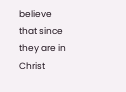believe that since they are in Christ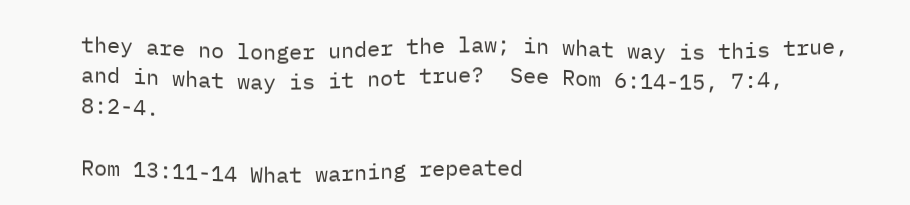they are no longer under the law; in what way is this true, and in what way is it not true?  See Rom 6:14-15, 7:4, 8:2-4.

Rom 13:11-14 What warning repeated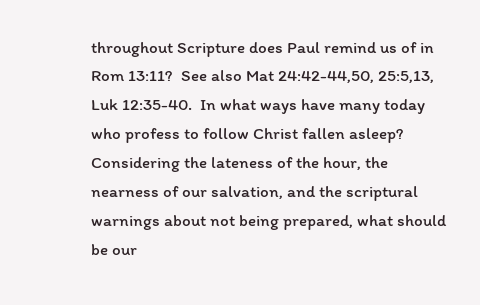throughout Scripture does Paul remind us of in Rom 13:11?  See also Mat 24:42-44,50, 25:5,13, Luk 12:35-40.  In what ways have many today who profess to follow Christ fallen asleep?  Considering the lateness of the hour, the nearness of our salvation, and the scriptural warnings about not being prepared, what should be our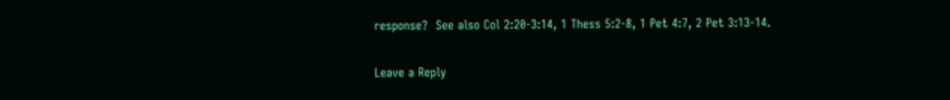response?  See also Col 2:20-3:14, 1 Thess 5:2-8, 1 Pet 4:7, 2 Pet 3:13-14.

Leave a Reply